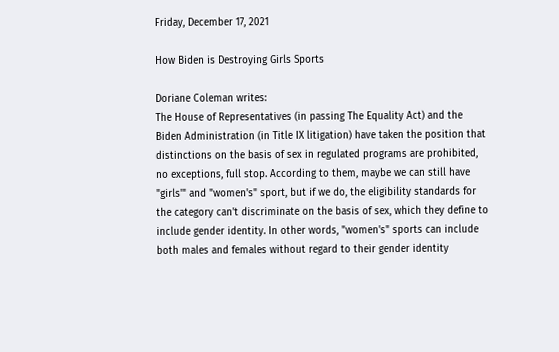Friday, December 17, 2021

How Biden is Destroying Girls Sports

Doriane Coleman writes:
The House of Representatives (in passing The Equality Act) and the Biden Administration (in Title IX litigation) have taken the position that distinctions on the basis of sex in regulated programs are prohibited, no exceptions, full stop. According to them, maybe we can still have "girls'" and "women's" sport, but if we do, the eligibility standards for the category can't discriminate on the basis of sex, which they define to include gender identity. In other words, "women's" sports can include both males and females without regard to their gender identity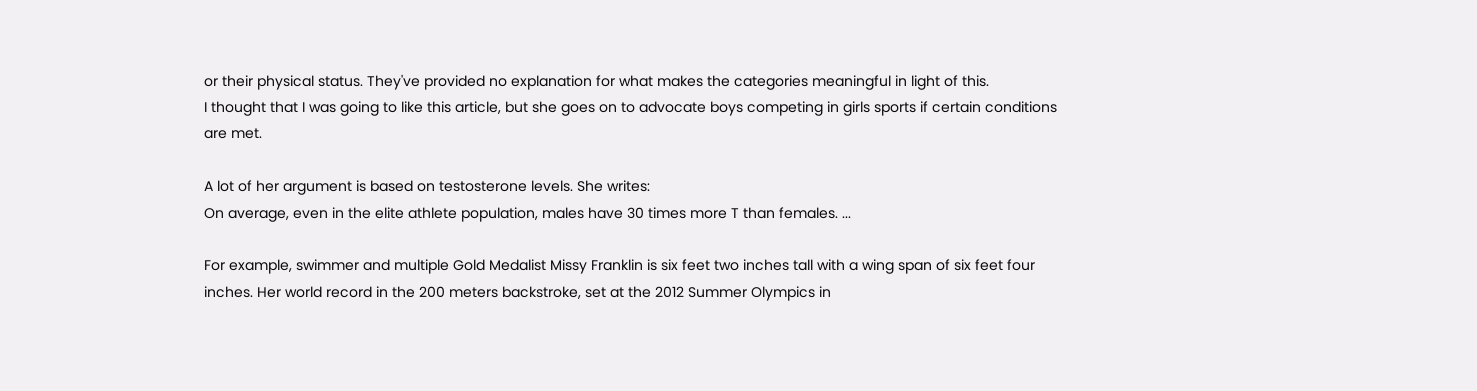or their physical status. They've provided no explanation for what makes the categories meaningful in light of this.
I thought that I was going to like this article, but she goes on to advocate boys competing in girls sports if certain conditions are met.

A lot of her argument is based on testosterone levels. She writes:
On average, even in the elite athlete population, males have 30 times more T than females. ...

For example, swimmer and multiple Gold Medalist Missy Franklin is six feet two inches tall with a wing span of six feet four inches. Her world record in the 200 meters backstroke, set at the 2012 Summer Olympics in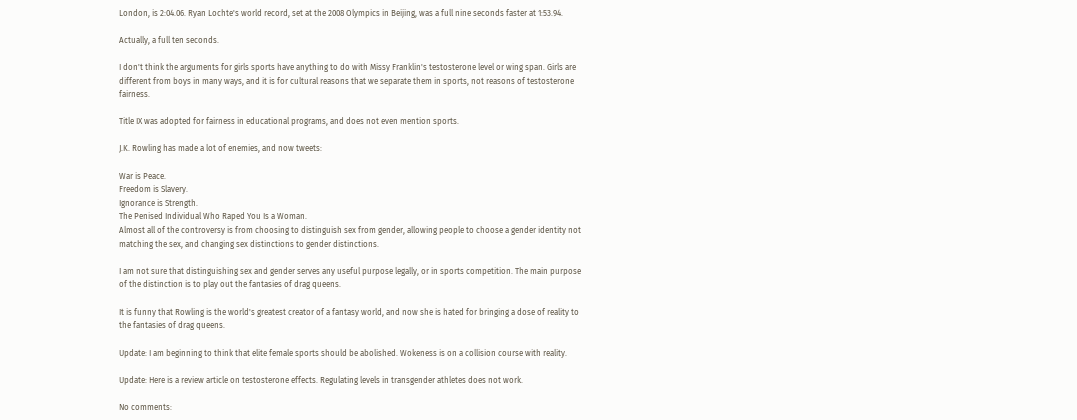London, is 2:04.06. Ryan Lochte's world record, set at the 2008 Olympics in Beijing, was a full nine seconds faster at 1:53.94.

Actually, a full ten seconds.

I don't think the arguments for girls sports have anything to do with Missy Franklin's testosterone level or wing span. Girls are different from boys in many ways, and it is for cultural reasons that we separate them in sports, not reasons of testosterone fairness.

Title IX was adopted for fairness in educational programs, and does not even mention sports.

J.K. Rowling has made a lot of enemies, and now tweets:

War is Peace.
Freedom is Slavery.
Ignorance is Strength.
The Penised Individual Who Raped You Is a Woman.
Almost all of the controversy is from choosing to distinguish sex from gender, allowing people to choose a gender identity not matching the sex, and changing sex distinctions to gender distinctions.

I am not sure that distinguishing sex and gender serves any useful purpose legally, or in sports competition. The main purpose of the distinction is to play out the fantasies of drag queens.

It is funny that Rowling is the world's greatest creator of a fantasy world, and now she is hated for bringing a dose of reality to the fantasies of drag queens.

Update: I am beginning to think that elite female sports should be abolished. Wokeness is on a collision course with reality.

Update: Here is a review article on testosterone effects. Regulating levels in transgender athletes does not work.

No comments: